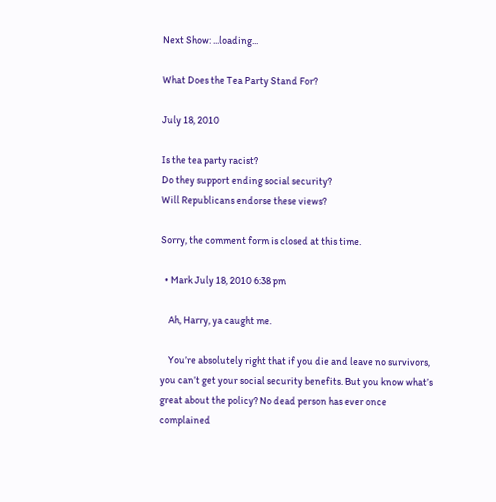Next Show: ...loading...

What Does the Tea Party Stand For?

July 18, 2010

Is the tea party racist?
Do they support ending social security?
Will Republicans endorse these views?

Sorry, the comment form is closed at this time.

  • Mark July 18, 2010 6:38 pm

    Ah, Harry, ya caught me.

    You’re absolutely right that if you die and leave no survivors, you can’t get your social security benefits. But you know what’s great about the policy? No dead person has ever once complained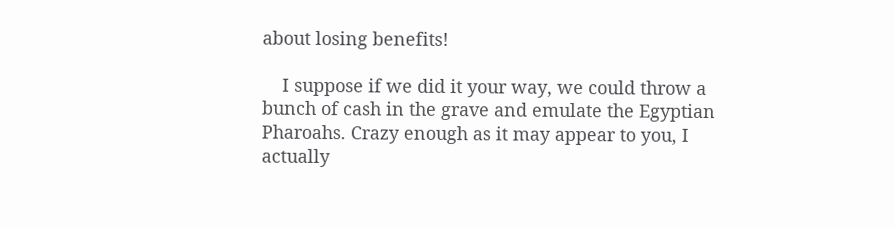about losing benefits!

    I suppose if we did it your way, we could throw a bunch of cash in the grave and emulate the Egyptian Pharoahs. Crazy enough as it may appear to you, I actually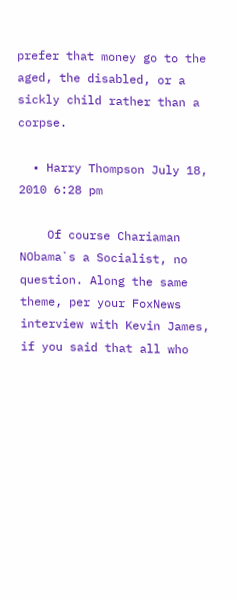prefer that money go to the aged, the disabled, or a sickly child rather than a corpse.

  • Harry Thompson July 18, 2010 6:28 pm

    Of course Chariaman NObama`s a Socialist, no question. Along the same theme, per your FoxNews interview with Kevin James, if you said that all who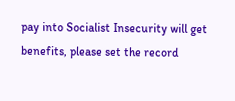pay into Socialist Insecurity will get benefits, please set the record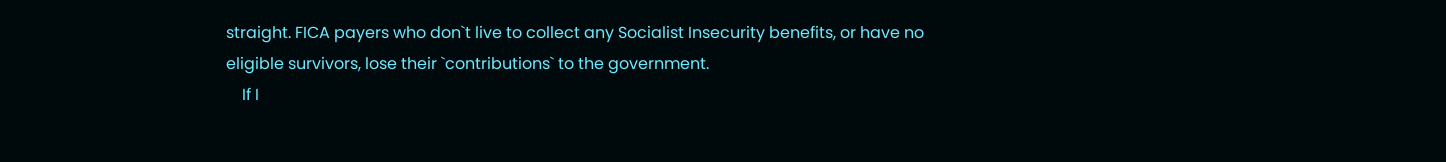straight. FICA payers who don`t live to collect any Socialist Insecurity benefits, or have no eligible survivors, lose their `contributions` to the government.
    If I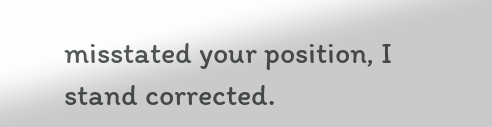misstated your position, I stand corrected.